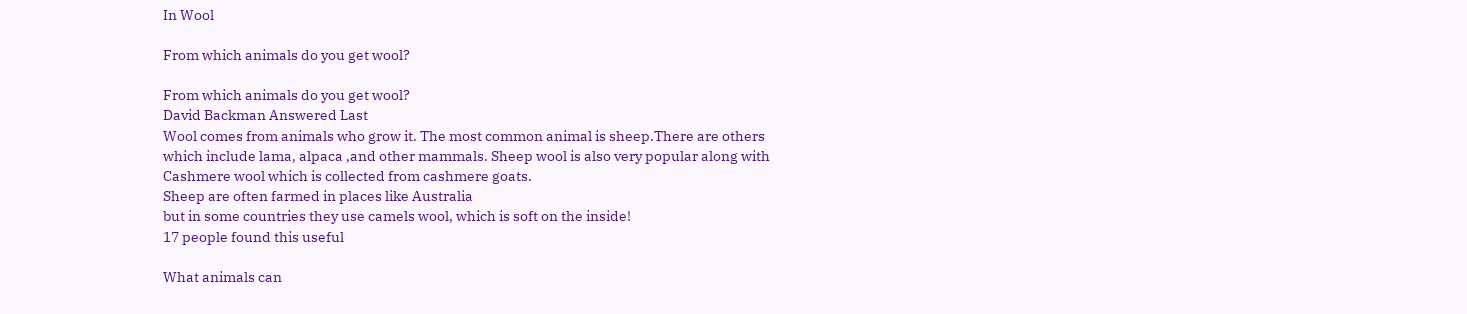In Wool

From which animals do you get wool?

From which animals do you get wool?
David Backman Answered Last
Wool comes from animals who grow it. The most common animal is sheep.There are others which include lama, alpaca ,and other mammals. Sheep wool is also very popular along with Cashmere wool which is collected from cashmere goats.
Sheep are often farmed in places like Australia
but in some countries they use camels wool, which is soft on the inside!
17 people found this useful

What animals can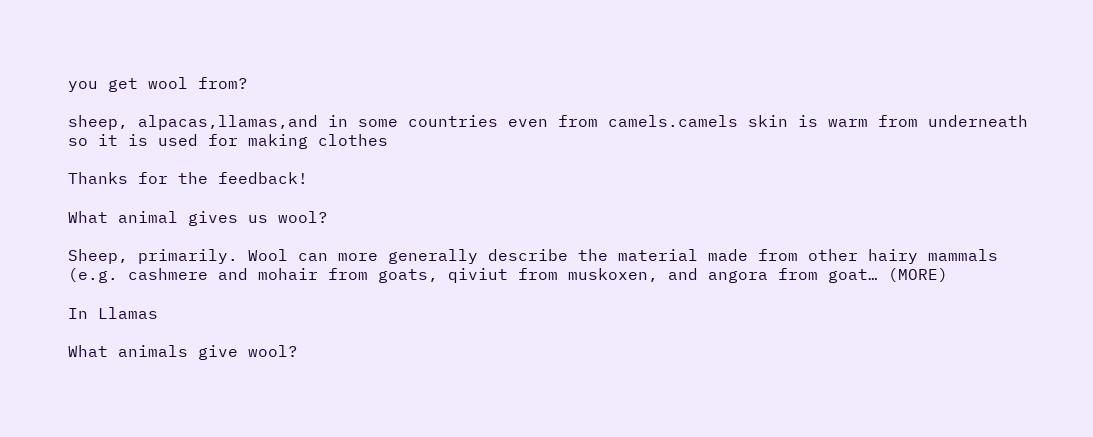you get wool from?

sheep, alpacas,llamas,and in some countries even from camels.camels skin is warm from underneath so it is used for making clothes

Thanks for the feedback!

What animal gives us wool?

Sheep, primarily. Wool can more generally describe the material made from other hairy mammals (e.g. cashmere and mohair from goats, qiviut from muskoxen, and angora from goat… (MORE)

In Llamas

What animals give wool?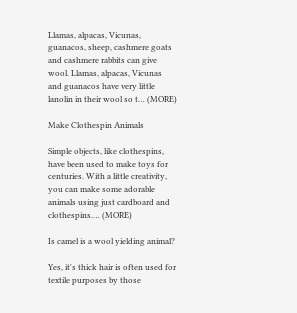Llamas, alpacas, Vicunas, guanacos, sheep, cashmere goats and cashmere rabbits can give wool. Llamas, alpacas, Vicunas and guanacos have very little lanolin in their wool so t… (MORE)

Make Clothespin Animals

Simple objects, like clothespins, have been used to make toys for centuries. With a little creativity, you can make some adorable animals using just cardboard and clothespins.… (MORE)

Is camel is a wool yielding animal?

Yes, it's thick hair is often used for textile purposes by those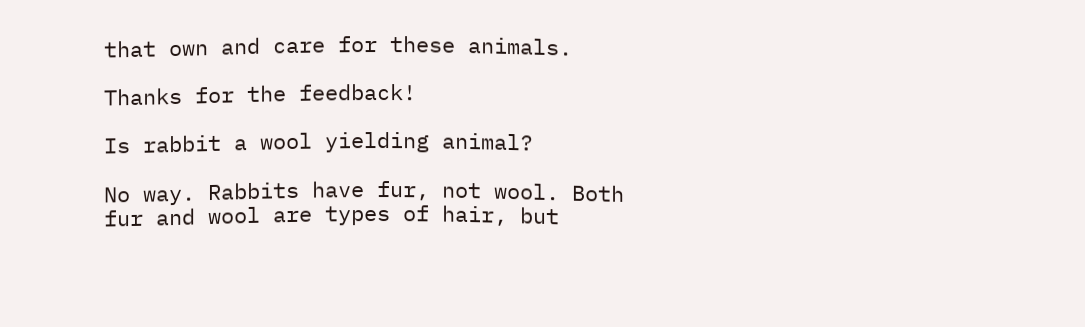that own and care for these animals.

Thanks for the feedback!

Is rabbit a wool yielding animal?

No way. Rabbits have fur, not wool. Both fur and wool are types of hair, but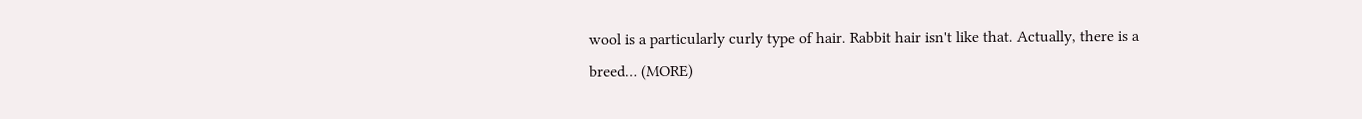wool is a particularly curly type of hair. Rabbit hair isn't like that. Actually, there is a breed… (MORE)